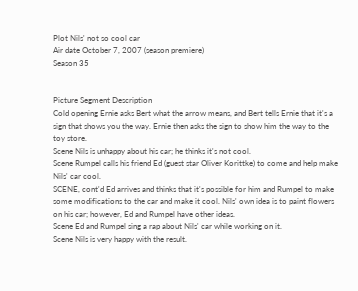Plot Nils' not so cool car
Air date October 7, 2007 (season premiere)
Season 35


Picture Segment Description
Cold opening Ernie asks Bert what the arrow means, and Bert tells Ernie that it's a sign that shows you the way. Ernie then asks the sign to show him the way to the toy store.
Scene Nils is unhappy about his car; he thinks it's not cool.
Scene Rumpel calls his friend Ed (guest star Oliver Korittke) to come and help make Nils' car cool.
SCENE, cont'd Ed arrives and thinks that it's possible for him and Rumpel to make some modifications to the car and make it cool. Nils' own idea is to paint flowers on his car; however, Ed and Rumpel have other ideas.
Scene Ed and Rumpel sing a rap about Nils' car while working on it.
Scene Nils is very happy with the result.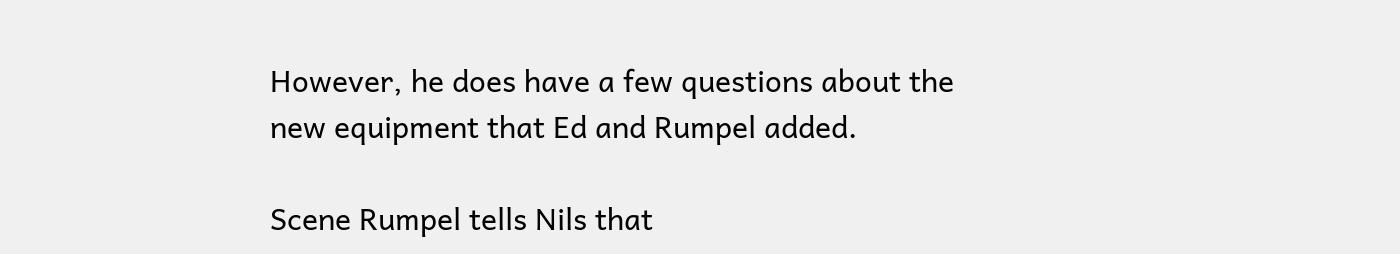However, he does have a few questions about the new equipment that Ed and Rumpel added.

Scene Rumpel tells Nils that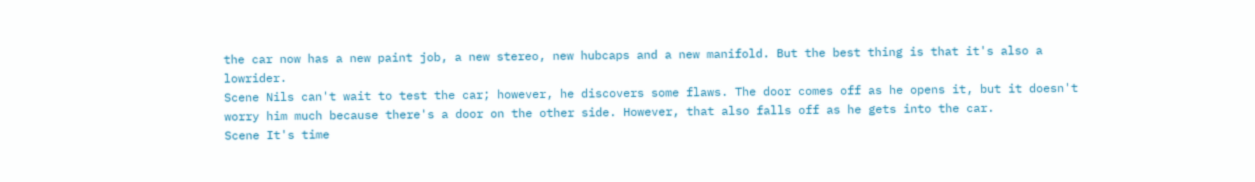the car now has a new paint job, a new stereo, new hubcaps and a new manifold. But the best thing is that it's also a lowrider.
Scene Nils can't wait to test the car; however, he discovers some flaws. The door comes off as he opens it, but it doesn't worry him much because there's a door on the other side. However, that also falls off as he gets into the car.
Scene It's time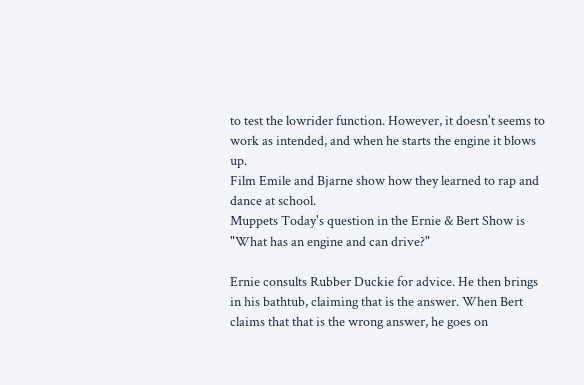to test the lowrider function. However, it doesn't seems to work as intended, and when he starts the engine it blows up.
Film Emile and Bjarne show how they learned to rap and dance at school.
Muppets Today's question in the Ernie & Bert Show is "What has an engine and can drive?"

Ernie consults Rubber Duckie for advice. He then brings in his bathtub, claiming that is the answer. When Bert claims that that is the wrong answer, he goes on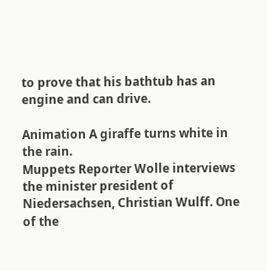to prove that his bathtub has an engine and can drive.

Animation A giraffe turns white in the rain.
Muppets Reporter Wolle interviews the minister president of Niedersachsen, Christian Wulff. One of the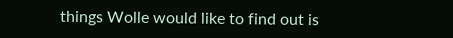things Wolle would like to find out is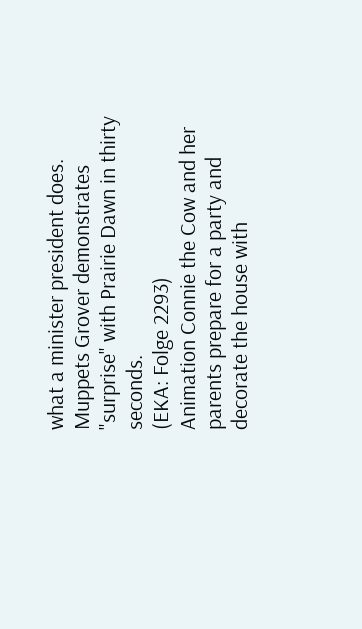what a minister president does.
Muppets Grover demonstrates "surprise" with Prairie Dawn in thirty seconds.
(EKA: Folge 2293)
Animation Connie the Cow and her parents prepare for a party and decorate the house with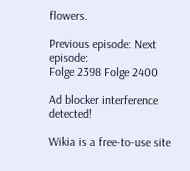flowers.

Previous episode: Next episode:
Folge 2398 Folge 2400

Ad blocker interference detected!

Wikia is a free-to-use site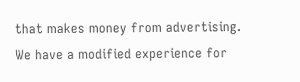that makes money from advertising. We have a modified experience for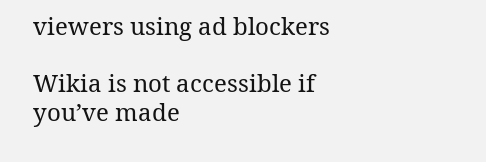viewers using ad blockers

Wikia is not accessible if you’ve made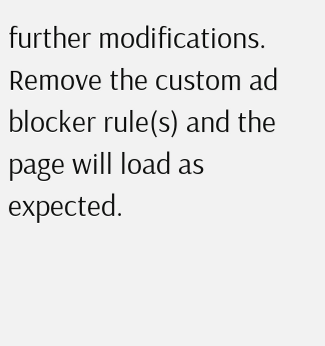further modifications. Remove the custom ad blocker rule(s) and the page will load as expected.